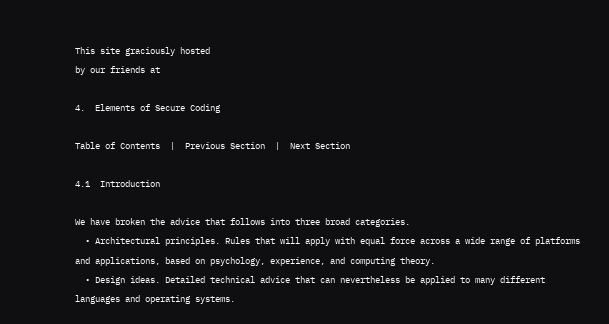This site graciously hosted
by our friends at

4.  Elements of Secure Coding

Table of Contents  |  Previous Section  |  Next Section

4.1  Introduction

We have broken the advice that follows into three broad categories.
  • Architectural principles. Rules that will apply with equal force across a wide range of platforms and applications, based on psychology, experience, and computing theory.
  • Design ideas. Detailed technical advice that can nevertheless be applied to many different languages and operating systems.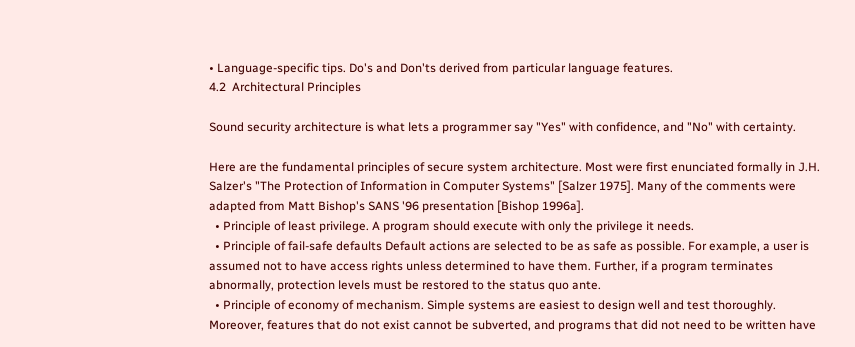• Language-specific tips. Do's and Don'ts derived from particular language features.
4.2  Architectural Principles

Sound security architecture is what lets a programmer say "Yes" with confidence, and "No" with certainty.

Here are the fundamental principles of secure system architecture. Most were first enunciated formally in J.H. Salzer's "The Protection of Information in Computer Systems" [Salzer 1975]. Many of the comments were adapted from Matt Bishop's SANS '96 presentation [Bishop 1996a].
  • Principle of least privilege. A program should execute with only the privilege it needs.
  • Principle of fail-safe defaults Default actions are selected to be as safe as possible. For example, a user is assumed not to have access rights unless determined to have them. Further, if a program terminates abnormally, protection levels must be restored to the status quo ante.
  • Principle of economy of mechanism. Simple systems are easiest to design well and test thoroughly. Moreover, features that do not exist cannot be subverted, and programs that did not need to be written have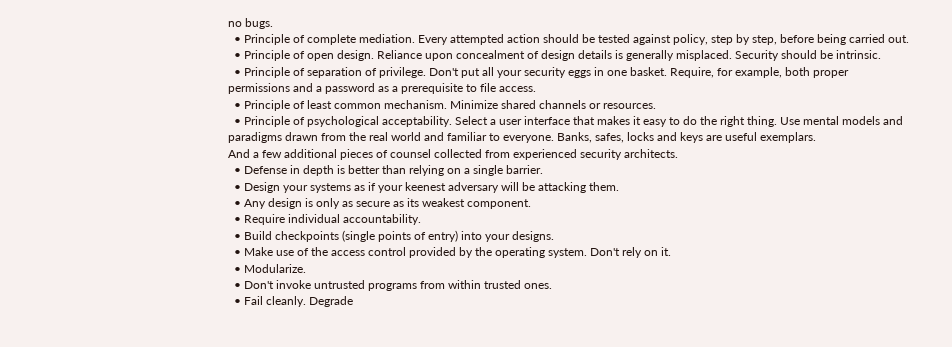no bugs.
  • Principle of complete mediation. Every attempted action should be tested against policy, step by step, before being carried out.
  • Principle of open design. Reliance upon concealment of design details is generally misplaced. Security should be intrinsic.
  • Principle of separation of privilege. Don't put all your security eggs in one basket. Require, for example, both proper permissions and a password as a prerequisite to file access.
  • Principle of least common mechanism. Minimize shared channels or resources.
  • Principle of psychological acceptability. Select a user interface that makes it easy to do the right thing. Use mental models and paradigms drawn from the real world and familiar to everyone. Banks, safes, locks and keys are useful exemplars.
And a few additional pieces of counsel collected from experienced security architects.
  • Defense in depth is better than relying on a single barrier.
  • Design your systems as if your keenest adversary will be attacking them.
  • Any design is only as secure as its weakest component.
  • Require individual accountability.
  • Build checkpoints (single points of entry) into your designs.
  • Make use of the access control provided by the operating system. Don't rely on it.
  • Modularize.
  • Don't invoke untrusted programs from within trusted ones.
  • Fail cleanly. Degrade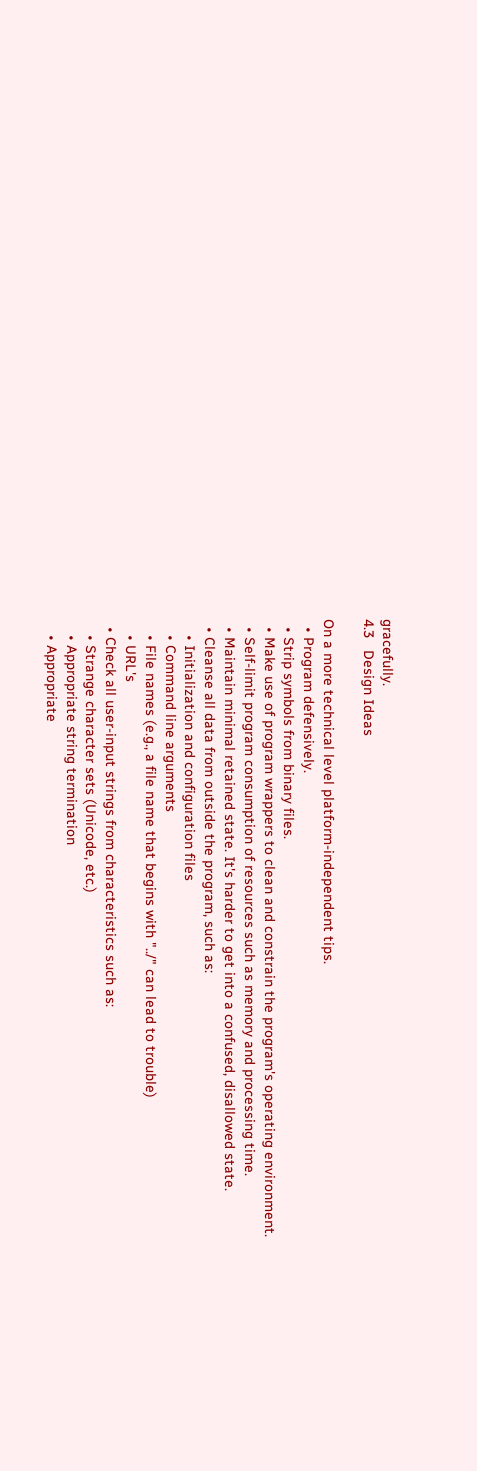gracefully.
4.3   Design Ideas

On a more technical level platform-independent tips.
  • Program defensively.
  • Strip symbols from binary files.
  • Make use of program wrappers to clean and constrain the program's operating environment.
  • Self-limit program consumption of resources such as memory and processing time.
  • Maintain minimal retained state. It's harder to get into a confused, disallowed state.
  • Cleanse all data from outside the program, such as:
    • Initialization and configuration files
    • Command line arguments
    • File names (e.g., a file name that begins with "../" can lead to trouble)
    • URL's
  • Check all user-input strings from characteristics such as:
    • Strange character sets (Unicode, etc.)
    • Appropriate string termination
    • Appropriate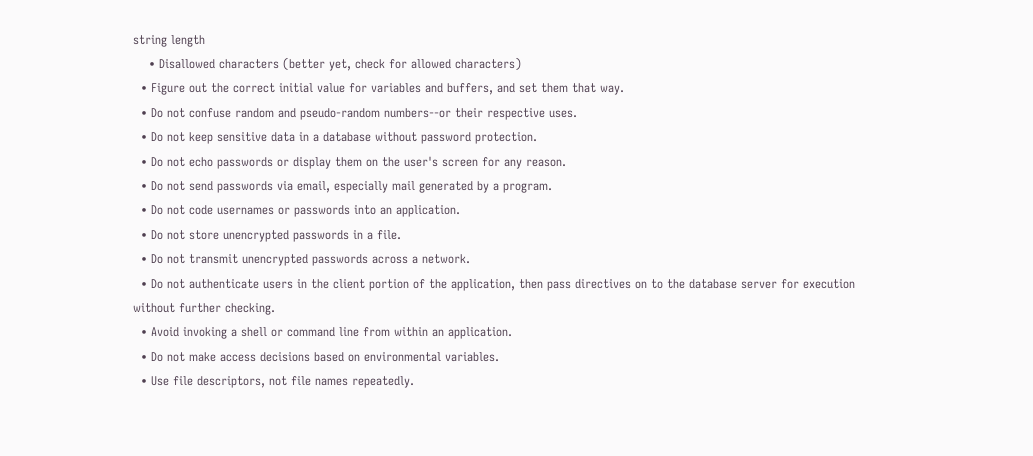string length
    • Disallowed characters (better yet, check for allowed characters)
  • Figure out the correct initial value for variables and buffers, and set them that way.
  • Do not confuse random and pseudo-random numbers--or their respective uses.
  • Do not keep sensitive data in a database without password protection.
  • Do not echo passwords or display them on the user's screen for any reason.
  • Do not send passwords via email, especially mail generated by a program.
  • Do not code usernames or passwords into an application.
  • Do not store unencrypted passwords in a file.
  • Do not transmit unencrypted passwords across a network.
  • Do not authenticate users in the client portion of the application, then pass directives on to the database server for execution without further checking.
  • Avoid invoking a shell or command line from within an application.
  • Do not make access decisions based on environmental variables.
  • Use file descriptors, not file names repeatedly.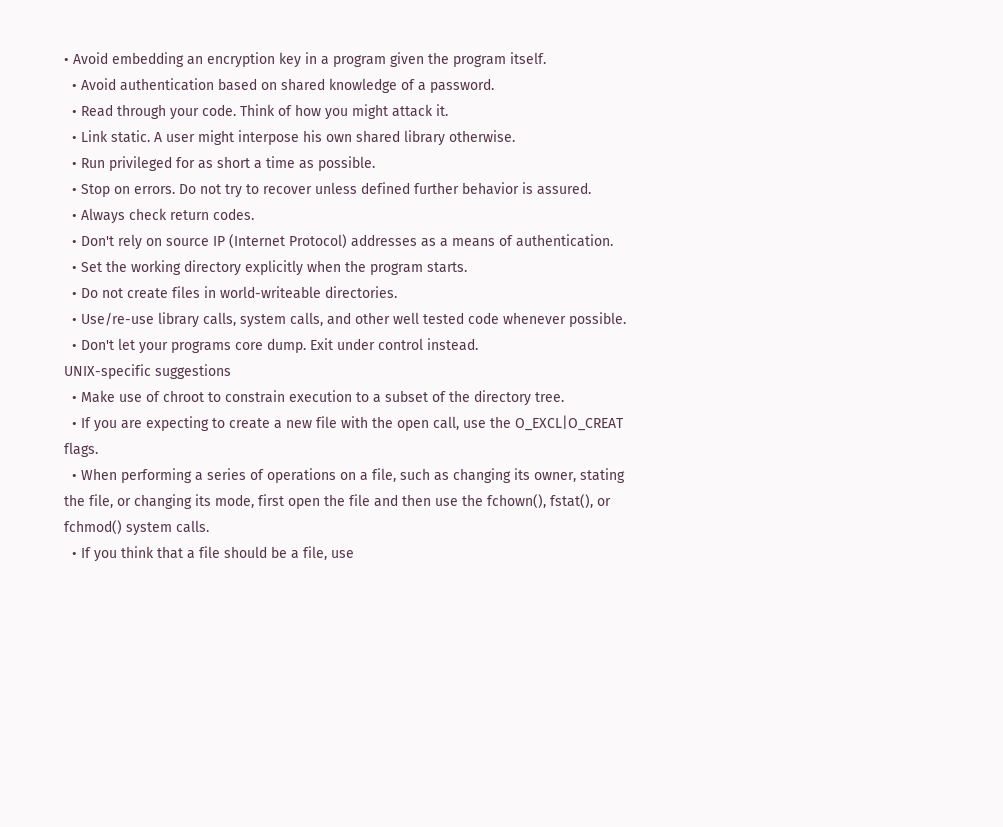• Avoid embedding an encryption key in a program given the program itself.
  • Avoid authentication based on shared knowledge of a password.
  • Read through your code. Think of how you might attack it.
  • Link static. A user might interpose his own shared library otherwise.
  • Run privileged for as short a time as possible.
  • Stop on errors. Do not try to recover unless defined further behavior is assured.
  • Always check return codes.
  • Don't rely on source IP (Internet Protocol) addresses as a means of authentication.
  • Set the working directory explicitly when the program starts.
  • Do not create files in world-writeable directories.
  • Use/re-use library calls, system calls, and other well tested code whenever possible.
  • Don't let your programs core dump. Exit under control instead.
UNIX-specific suggestions
  • Make use of chroot to constrain execution to a subset of the directory tree.
  • If you are expecting to create a new file with the open call, use the O_EXCL|O_CREAT flags.
  • When performing a series of operations on a file, such as changing its owner, stating the file, or changing its mode, first open the file and then use the fchown(), fstat(), or fchmod() system calls.
  • If you think that a file should be a file, use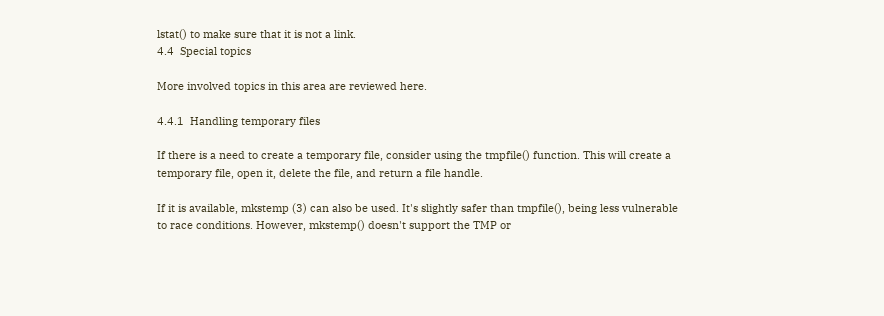lstat() to make sure that it is not a link.
4.4  Special topics

More involved topics in this area are reviewed here.

4.4.1  Handling temporary files

If there is a need to create a temporary file, consider using the tmpfile() function. This will create a temporary file, open it, delete the file, and return a file handle.

If it is available, mkstemp (3) can also be used. It's slightly safer than tmpfile(), being less vulnerable to race conditions. However, mkstemp() doesn't support the TMP or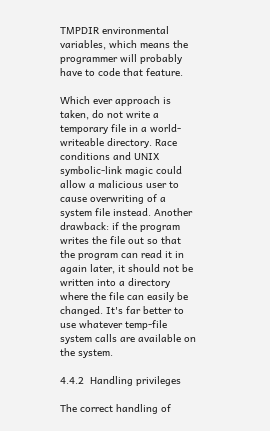TMPDIR environmental variables, which means the programmer will probably have to code that feature.

Which ever approach is taken, do not write a temporary file in a world-writeable directory. Race conditions and UNIX symbolic-link magic could allow a malicious user to cause overwriting of a system file instead. Another drawback: if the program writes the file out so that the program can read it in again later, it should not be written into a directory where the file can easily be changed. It's far better to use whatever temp-file system calls are available on the system.

4.4.2  Handling privileges

The correct handling of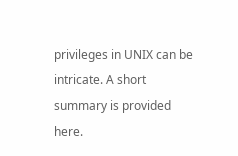privileges in UNIX can be intricate. A short summary is provided here.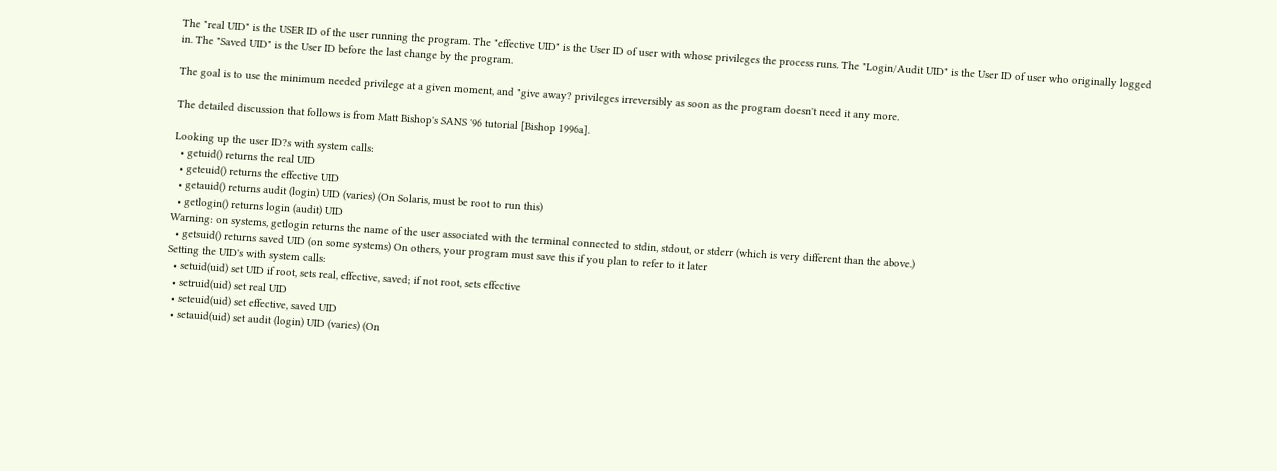The "real UID" is the USER ID of the user running the program. The "effective UID" is the User ID of user with whose privileges the process runs. The "Login/Audit UID" is the User ID of user who originally logged in. The "Saved UID" is the User ID before the last change by the program.

The goal is to use the minimum needed privilege at a given moment, and "give away? privileges irreversibly as soon as the program doesn't need it any more.

The detailed discussion that follows is from Matt Bishop's SANS '96 tutorial [Bishop 1996a].

Looking up the user ID?s with system calls:
  • getuid() returns the real UID
  • geteuid() returns the effective UID
  • getauid() returns audit (login) UID (varies) (On Solaris, must be root to run this)
  • getlogin() returns login (audit) UID
Warning: on systems, getlogin returns the name of the user associated with the terminal connected to stdin, stdout, or stderr (which is very different than the above.)
  • getsuid() returns saved UID (on some systems) On others, your program must save this if you plan to refer to it later
Setting the UID's with system calls:
  • setuid(uid) set UID if root, sets real, effective, saved; if not root, sets effective
  • setruid(uid) set real UID
  • seteuid(uid) set effective, saved UID
  • setauid(uid) set audit (login) UID (varies) (On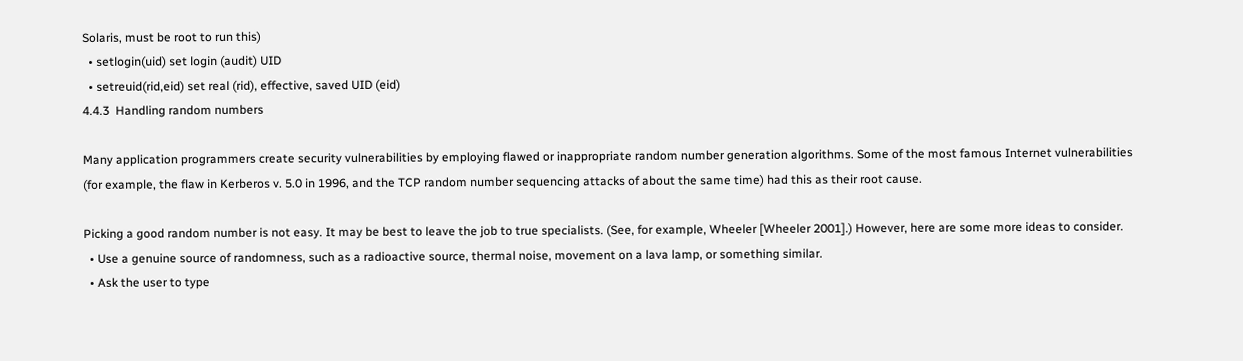Solaris, must be root to run this)
  • setlogin(uid) set login (audit) UID
  • setreuid(rid,eid) set real (rid), effective, saved UID (eid)
4.4.3  Handling random numbers

Many application programmers create security vulnerabilities by employing flawed or inappropriate random number generation algorithms. Some of the most famous Internet vulnerabilities (for example, the flaw in Kerberos v. 5.0 in 1996, and the TCP random number sequencing attacks of about the same time) had this as their root cause.

Picking a good random number is not easy. It may be best to leave the job to true specialists. (See, for example, Wheeler [Wheeler 2001].) However, here are some more ideas to consider.
  • Use a genuine source of randomness, such as a radioactive source, thermal noise, movement on a lava lamp, or something similar.
  • Ask the user to type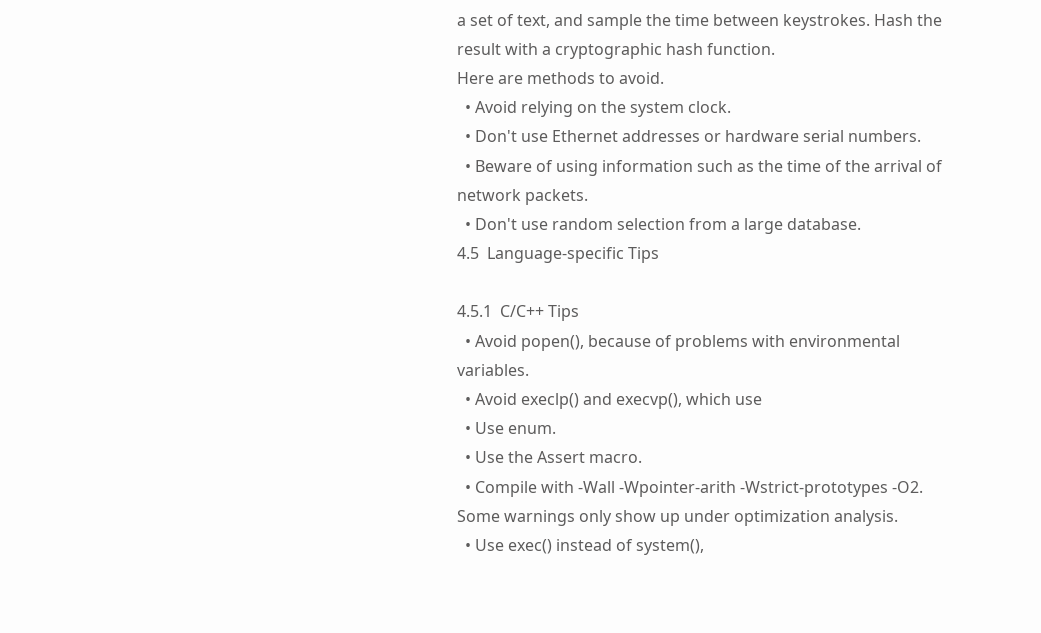a set of text, and sample the time between keystrokes. Hash the result with a cryptographic hash function.
Here are methods to avoid.
  • Avoid relying on the system clock.
  • Don't use Ethernet addresses or hardware serial numbers.
  • Beware of using information such as the time of the arrival of network packets.
  • Don't use random selection from a large database.
4.5  Language-specific Tips

4.5.1  C/C++ Tips
  • Avoid popen(), because of problems with environmental variables.
  • Avoid execlp() and execvp(), which use
  • Use enum.
  • Use the Assert macro.
  • Compile with -Wall -Wpointer-arith -Wstrict-prototypes -O2. Some warnings only show up under optimization analysis.
  • Use exec() instead of system(),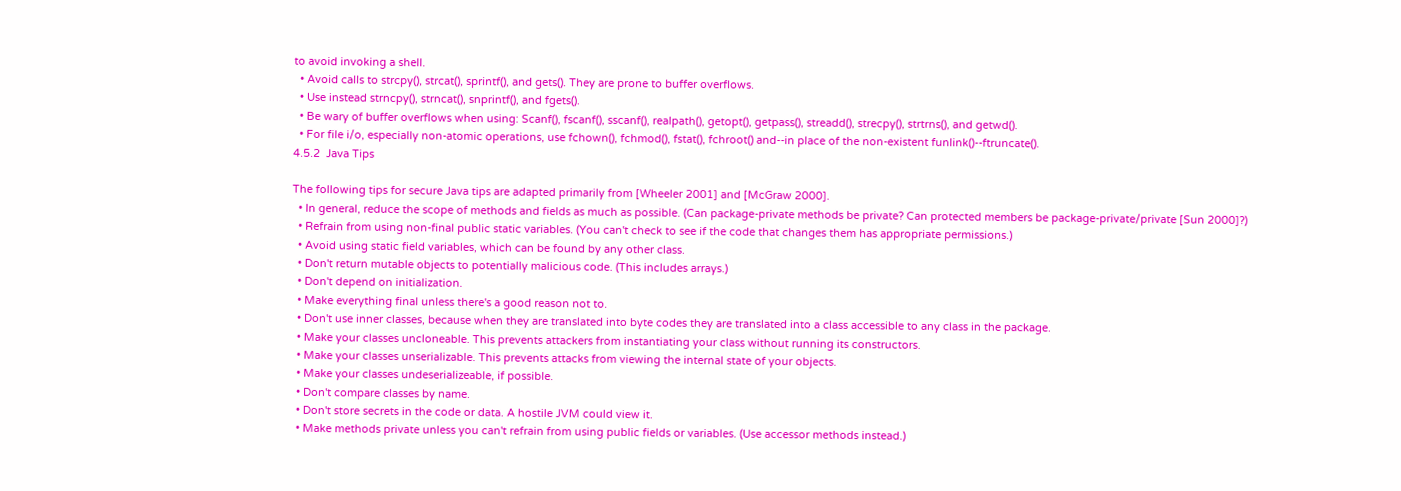to avoid invoking a shell.
  • Avoid calls to strcpy(), strcat(), sprintf(), and gets(). They are prone to buffer overflows.
  • Use instead strncpy(), strncat(), snprintf(), and fgets().
  • Be wary of buffer overflows when using: Scanf(), fscanf(), sscanf(), realpath(), getopt(), getpass(), streadd(), strecpy(), strtrns(), and getwd().
  • For file i/o, especially non-atomic operations, use fchown(), fchmod(), fstat(), fchroot() and--in place of the non-existent funlink()--ftruncate().
4.5.2  Java Tips

The following tips for secure Java tips are adapted primarily from [Wheeler 2001] and [McGraw 2000].
  • In general, reduce the scope of methods and fields as much as possible. (Can package-private methods be private? Can protected members be package-private/private [Sun 2000]?)
  • Refrain from using non-final public static variables. (You can't check to see if the code that changes them has appropriate permissions.)
  • Avoid using static field variables, which can be found by any other class.
  • Don't return mutable objects to potentially malicious code. (This includes arrays.)
  • Don't depend on initialization.
  • Make everything final unless there's a good reason not to.
  • Don't use inner classes, because when they are translated into byte codes they are translated into a class accessible to any class in the package.
  • Make your classes uncloneable. This prevents attackers from instantiating your class without running its constructors.
  • Make your classes unserializable. This prevents attacks from viewing the internal state of your objects.
  • Make your classes undeserializeable, if possible.
  • Don't compare classes by name.
  • Don't store secrets in the code or data. A hostile JVM could view it.
  • Make methods private unless you can't refrain from using public fields or variables. (Use accessor methods instead.)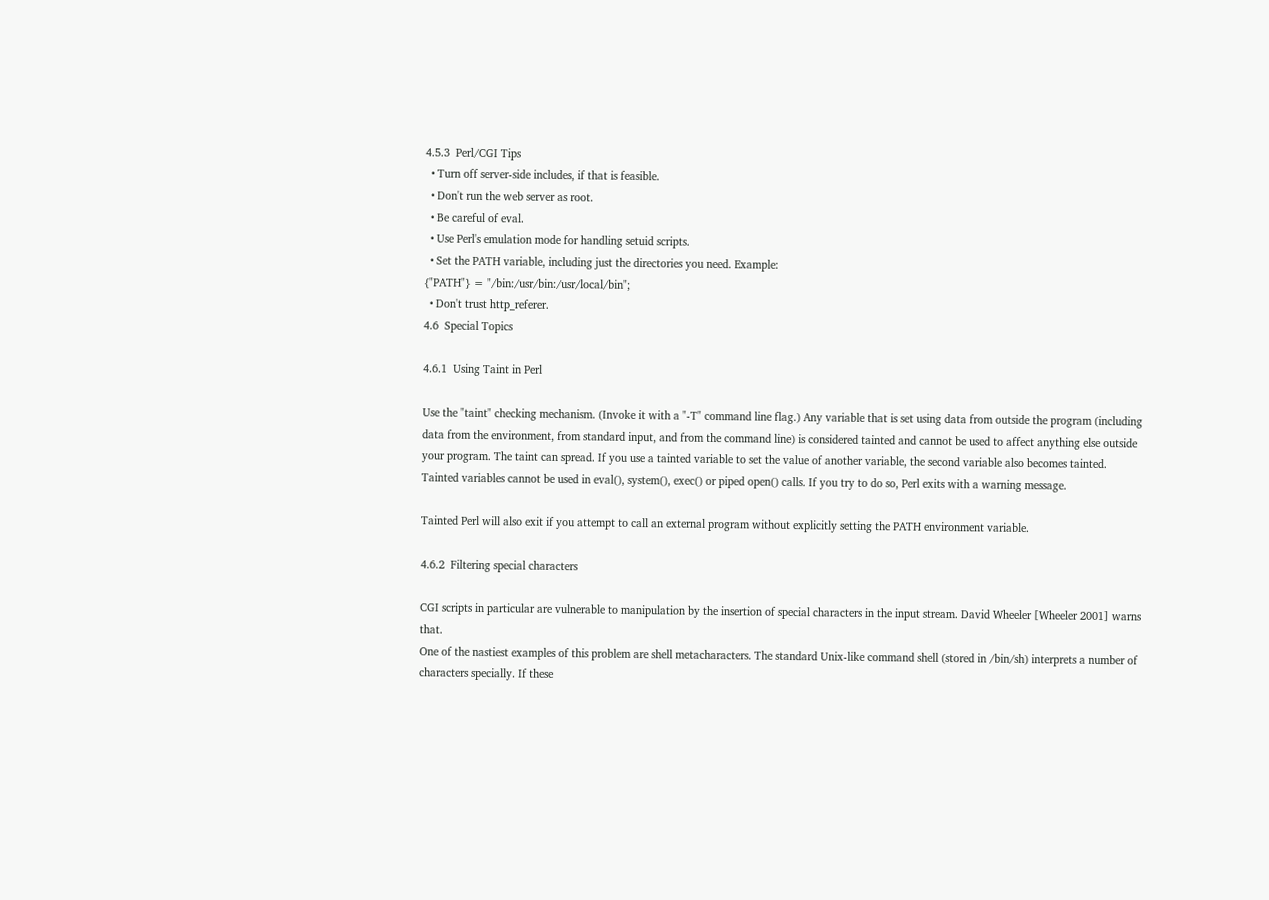4.5.3  Perl/CGI Tips
  • Turn off server-side includes, if that is feasible.
  • Don't run the web server as root.
  • Be careful of eval.
  • Use Perl's emulation mode for handling setuid scripts.
  • Set the PATH variable, including just the directories you need. Example:
{"PATH"} = "/bin:/usr/bin:/usr/local/bin";
  • Don't trust http_referer.
4.6  Special Topics

4.6.1  Using Taint in Perl

Use the "taint" checking mechanism. (Invoke it with a "-T" command line flag.) Any variable that is set using data from outside the program (including data from the environment, from standard input, and from the command line) is considered tainted and cannot be used to affect anything else outside your program. The taint can spread. If you use a tainted variable to set the value of another variable, the second variable also becomes tainted. Tainted variables cannot be used in eval(), system(), exec() or piped open() calls. If you try to do so, Perl exits with a warning message.

Tainted Perl will also exit if you attempt to call an external program without explicitly setting the PATH environment variable.

4.6.2  Filtering special characters

CGI scripts in particular are vulnerable to manipulation by the insertion of special characters in the input stream. David Wheeler [Wheeler 2001] warns that.
One of the nastiest examples of this problem are shell metacharacters. The standard Unix-like command shell (stored in /bin/sh) interprets a number of characters specially. If these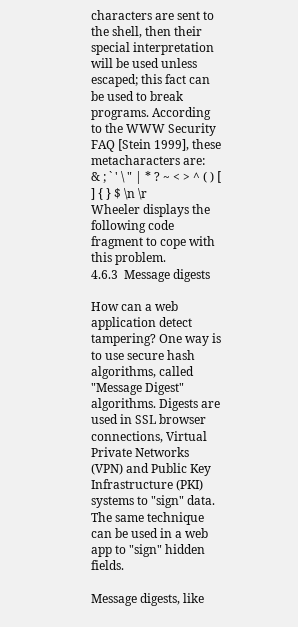characters are sent to the shell, then their special interpretation will be used unless escaped; this fact can be used to break programs. According to the WWW Security FAQ [Stein 1999], these metacharacters are:
& ; ` ' \ " | * ? ~ < > ^ ( ) [ ] { } $ \n \r
Wheeler displays the following code fragment to cope with this problem.
4.6.3  Message digests

How can a web application detect tampering? One way is to use secure hash algorithms, called "Message Digest" algorithms. Digests are used in SSL browser connections, Virtual Private Networks (VPN) and Public Key Infrastructure (PKI) systems to "sign" data. The same technique can be used in a web app to "sign" hidden fields.

Message digests, like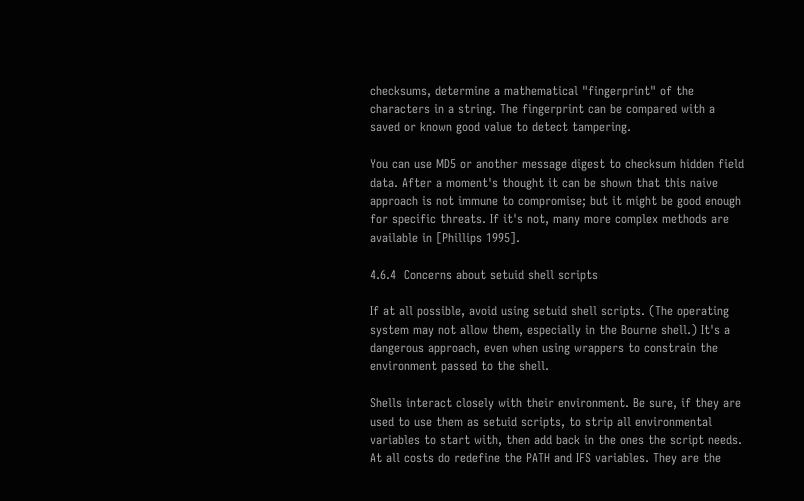checksums, determine a mathematical "fingerprint" of the characters in a string. The fingerprint can be compared with a saved or known good value to detect tampering.

You can use MD5 or another message digest to checksum hidden field data. After a moment's thought it can be shown that this naive approach is not immune to compromise; but it might be good enough for specific threats. If it's not, many more complex methods are available in [Phillips 1995].

4.6.4  Concerns about setuid shell scripts

If at all possible, avoid using setuid shell scripts. (The operating system may not allow them, especially in the Bourne shell.) It's a dangerous approach, even when using wrappers to constrain the environment passed to the shell.

Shells interact closely with their environment. Be sure, if they are used to use them as setuid scripts, to strip all environmental variables to start with, then add back in the ones the script needs. At all costs do redefine the PATH and IFS variables. They are the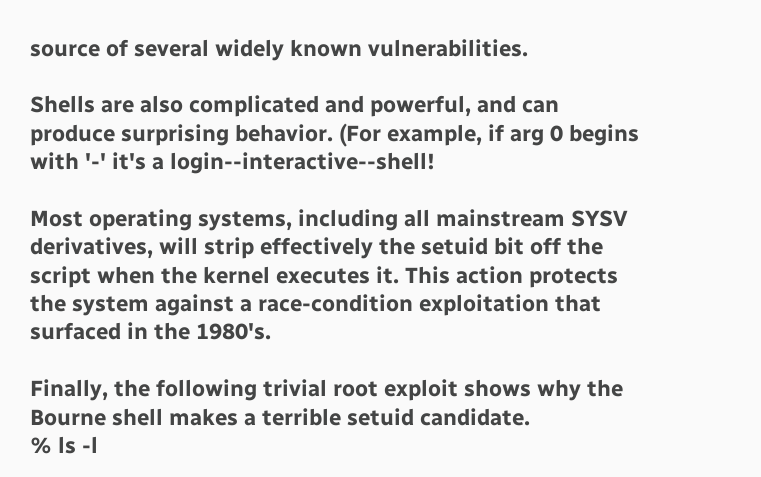source of several widely known vulnerabilities.

Shells are also complicated and powerful, and can produce surprising behavior. (For example, if arg 0 begins with '-' it's a login--interactive--shell!

Most operating systems, including all mainstream SYSV derivatives, will strip effectively the setuid bit off the script when the kernel executes it. This action protects the system against a race-condition exploitation that surfaced in the 1980's.

Finally, the following trivial root exploit shows why the Bourne shell makes a terrible setuid candidate.
% ls -l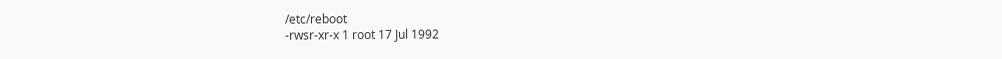/etc/reboot
-rwsr-xr-x 1 root 17 Jul 1992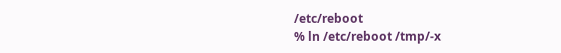/etc/reboot
% ln /etc/reboot /tmp/-x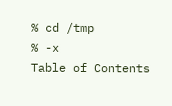% cd /tmp
% -x
Table of Contents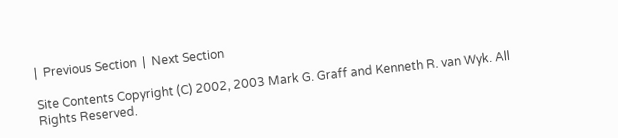|  Previous Section  |  Next Section

Site Contents Copyright (C) 2002, 2003 Mark G. Graff and Kenneth R. van Wyk. All Rights Reserved.